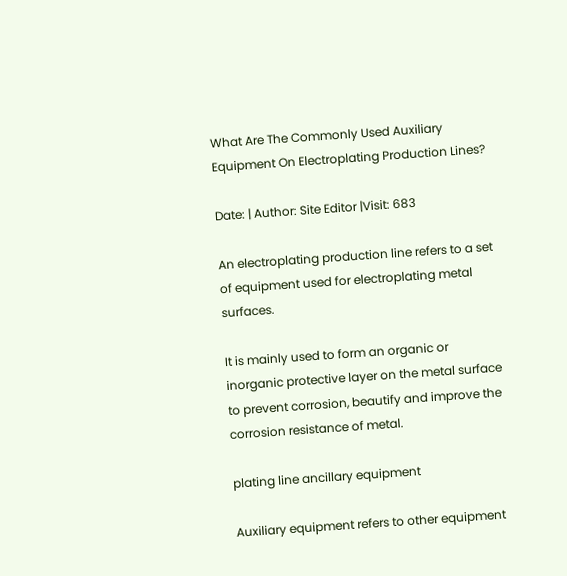What Are The Commonly Used Auxiliary Equipment On Electroplating Production Lines?

Date: | Author: Site Editor |Visit: 683

An electroplating production line refers to a set of equipment used for electroplating metal surfaces.

It is mainly used to form an organic or inorganic protective layer on the metal surface to prevent corrosion, beautify and improve the corrosion resistance of metal.

plating line ancillary equipment

Auxiliary equipment refers to other equipment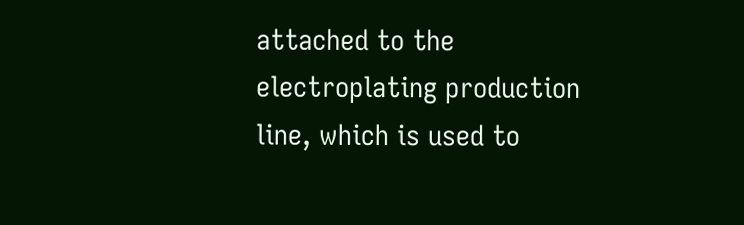attached to the electroplating production line, which is used to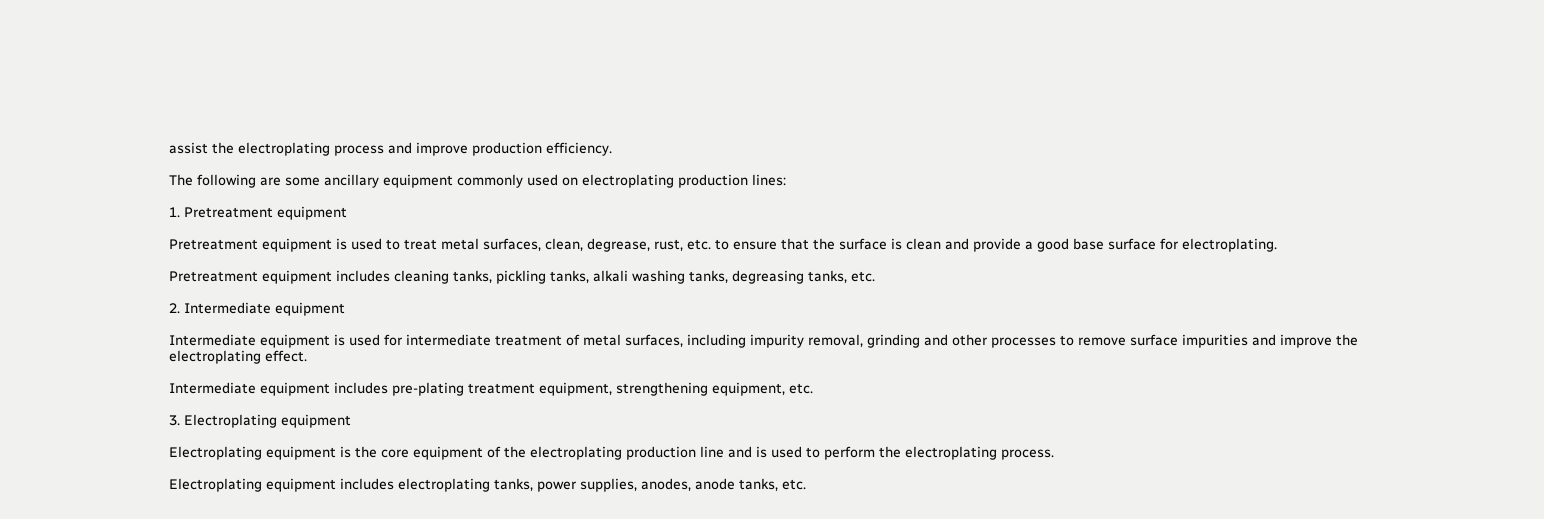assist the electroplating process and improve production efficiency.

The following are some ancillary equipment commonly used on electroplating production lines:

1. Pretreatment equipment

Pretreatment equipment is used to treat metal surfaces, clean, degrease, rust, etc. to ensure that the surface is clean and provide a good base surface for electroplating.

Pretreatment equipment includes cleaning tanks, pickling tanks, alkali washing tanks, degreasing tanks, etc.

2. Intermediate equipment

Intermediate equipment is used for intermediate treatment of metal surfaces, including impurity removal, grinding and other processes to remove surface impurities and improve the electroplating effect.

Intermediate equipment includes pre-plating treatment equipment, strengthening equipment, etc.

3. Electroplating equipment

Electroplating equipment is the core equipment of the electroplating production line and is used to perform the electroplating process.

Electroplating equipment includes electroplating tanks, power supplies, anodes, anode tanks, etc.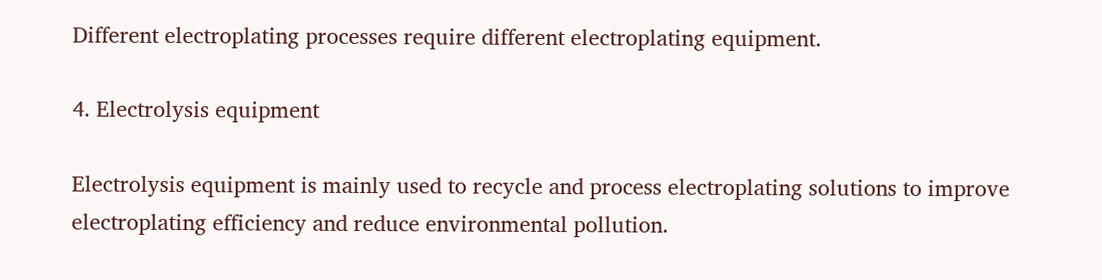Different electroplating processes require different electroplating equipment.

4. Electrolysis equipment

Electrolysis equipment is mainly used to recycle and process electroplating solutions to improve electroplating efficiency and reduce environmental pollution.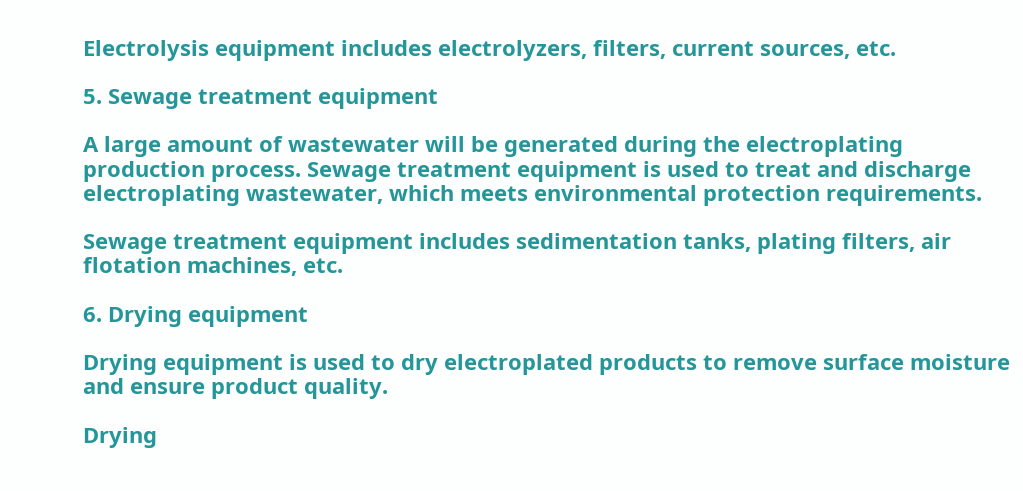Electrolysis equipment includes electrolyzers, filters, current sources, etc.

5. Sewage treatment equipment

A large amount of wastewater will be generated during the electroplating production process. Sewage treatment equipment is used to treat and discharge electroplating wastewater, which meets environmental protection requirements.

Sewage treatment equipment includes sedimentation tanks, plating filters, air flotation machines, etc.

6. Drying equipment

Drying equipment is used to dry electroplated products to remove surface moisture and ensure product quality.

Drying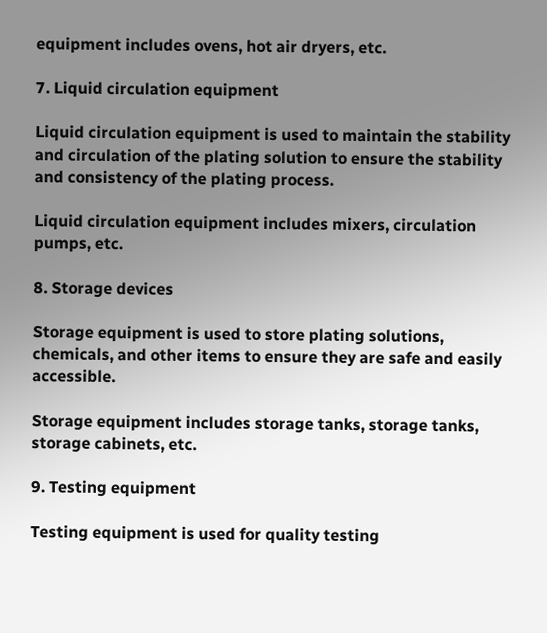equipment includes ovens, hot air dryers, etc.

7. Liquid circulation equipment

Liquid circulation equipment is used to maintain the stability and circulation of the plating solution to ensure the stability and consistency of the plating process.

Liquid circulation equipment includes mixers, circulation pumps, etc.

8. Storage devices

Storage equipment is used to store plating solutions, chemicals, and other items to ensure they are safe and easily accessible.

Storage equipment includes storage tanks, storage tanks, storage cabinets, etc.

9. Testing equipment

Testing equipment is used for quality testing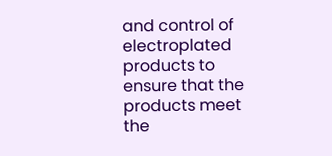and control of electroplated products to ensure that the products meet the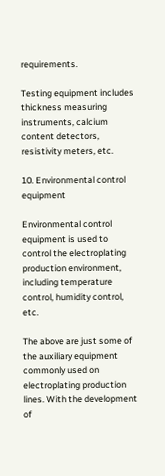requirements.

Testing equipment includes thickness measuring instruments, calcium content detectors, resistivity meters, etc.

10. Environmental control equipment

Environmental control equipment is used to control the electroplating production environment, including temperature control, humidity control, etc.

The above are just some of the auxiliary equipment commonly used on electroplating production lines. With the development of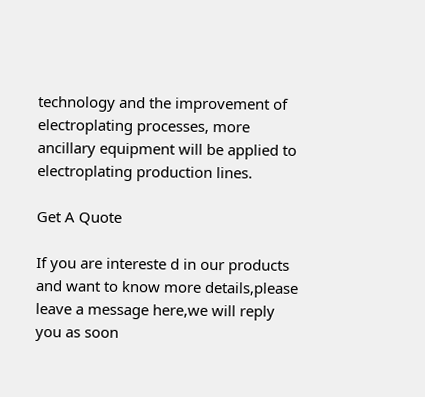technology and the improvement of electroplating processes, more ancillary equipment will be applied to electroplating production lines.

Get A Quote

If you are intereste d in our products and want to know more details,please leave a message here,we will reply you as soon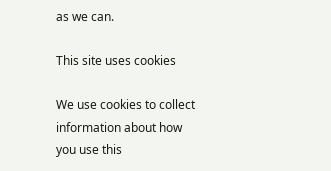as we can.

This site uses cookies

We use cookies to collect information about how you use this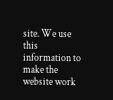site. We use this information to make the website work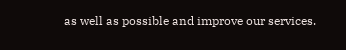as well as possible and improve our services.